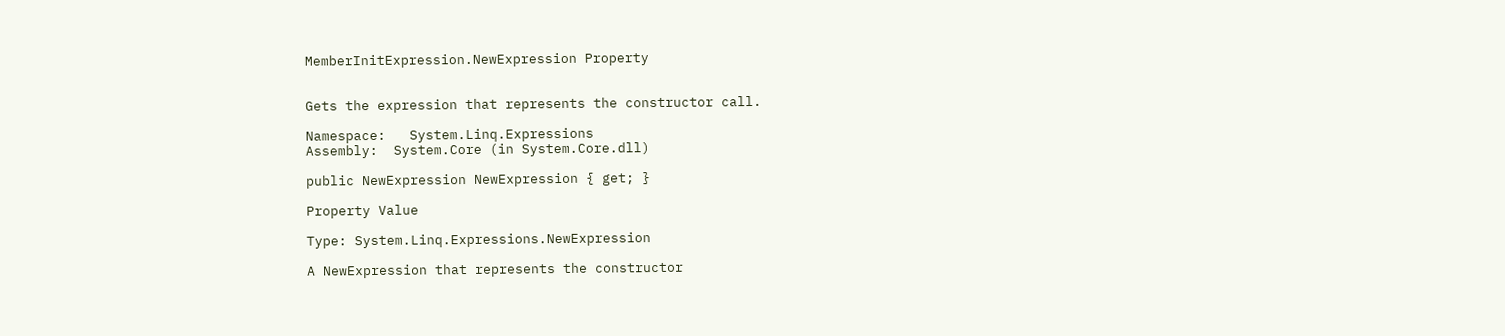MemberInitExpression.NewExpression Property


Gets the expression that represents the constructor call.

Namespace:   System.Linq.Expressions
Assembly:  System.Core (in System.Core.dll)

public NewExpression NewExpression { get; }

Property Value

Type: System.Linq.Expressions.NewExpression

A NewExpression that represents the constructor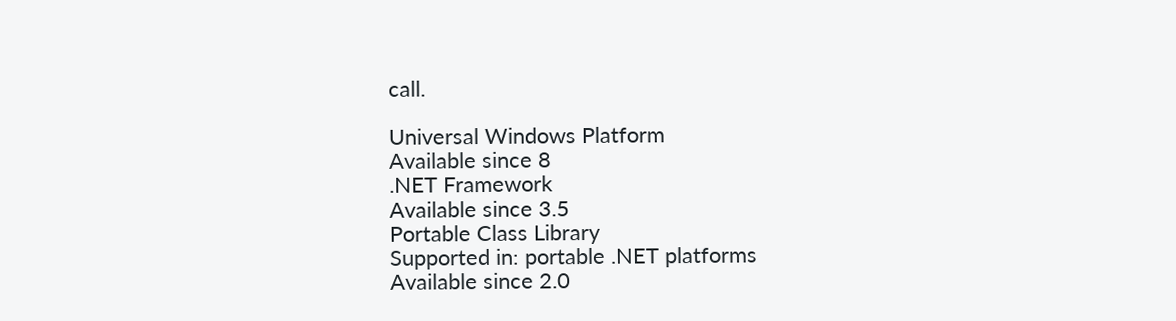call.

Universal Windows Platform
Available since 8
.NET Framework
Available since 3.5
Portable Class Library
Supported in: portable .NET platforms
Available since 2.0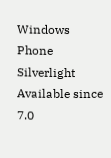Windows Phone Silverlight
Available since 7.0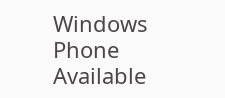Windows Phone
Available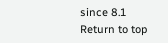since 8.1
Return to top